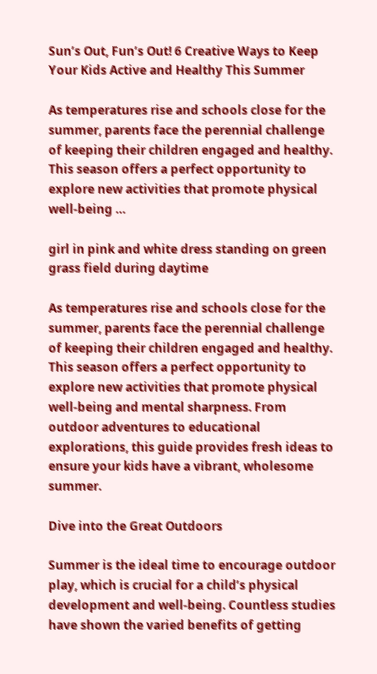Sun’s Out, Fun’s Out! 6 Creative Ways to Keep Your Kids Active and Healthy This Summer

As temperatures rise and schools close for the summer, parents face the perennial challenge of keeping their children engaged and healthy. This season offers a perfect opportunity to explore new activities that promote physical well-being …

girl in pink and white dress standing on green grass field during daytime

As temperatures rise and schools close for the summer, parents face the perennial challenge of keeping their children engaged and healthy. This season offers a perfect opportunity to explore new activities that promote physical well-being and mental sharpness. From outdoor adventures to educational explorations, this guide provides fresh ideas to ensure your kids have a vibrant, wholesome summer.

Dive into the Great Outdoors

Summer is the ideal time to encourage outdoor play, which is crucial for a child’s physical development and well-being. Countless studies have shown the varied benefits of getting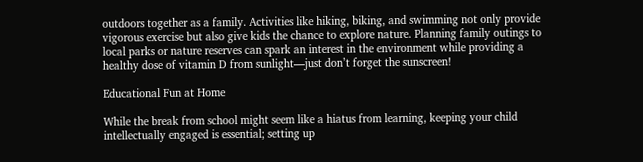outdoors together as a family. Activities like hiking, biking, and swimming not only provide vigorous exercise but also give kids the chance to explore nature. Planning family outings to local parks or nature reserves can spark an interest in the environment while providing a healthy dose of vitamin D from sunlight—just don’t forget the sunscreen!

Educational Fun at Home

While the break from school might seem like a hiatus from learning, keeping your child intellectually engaged is essential; setting up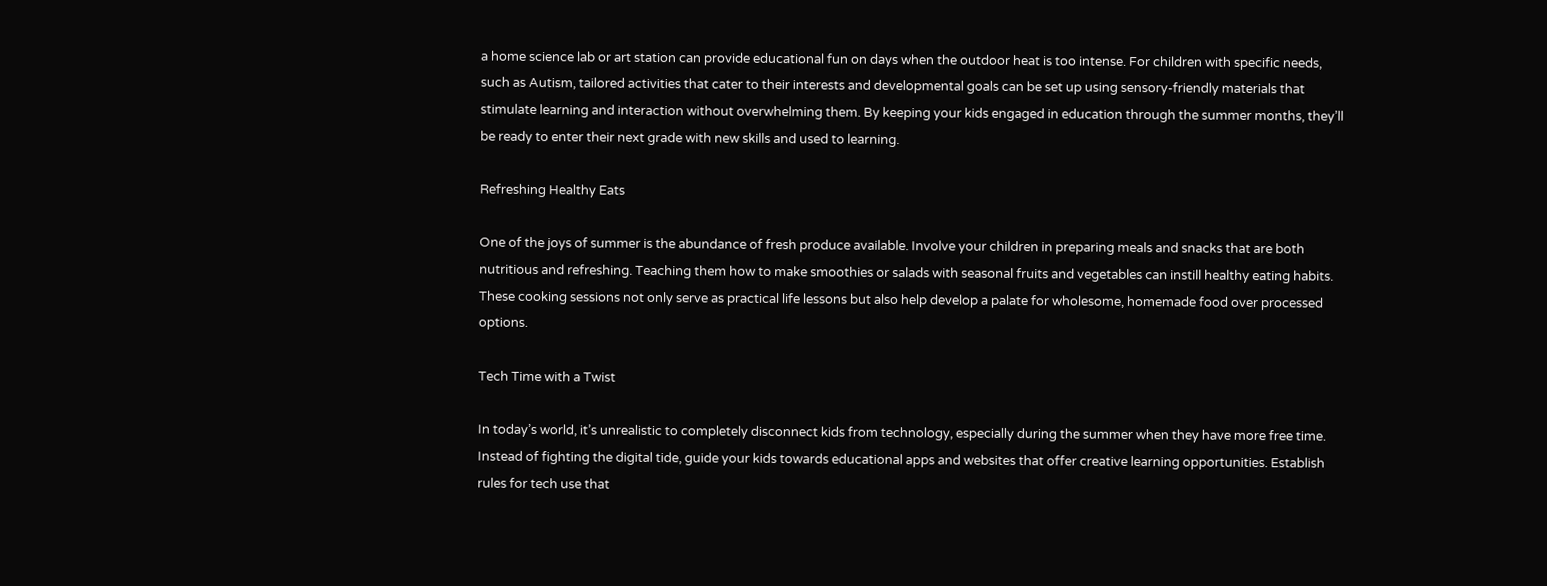a home science lab or art station can provide educational fun on days when the outdoor heat is too intense. For children with specific needs, such as Autism, tailored activities that cater to their interests and developmental goals can be set up using sensory-friendly materials that stimulate learning and interaction without overwhelming them. By keeping your kids engaged in education through the summer months, they’ll be ready to enter their next grade with new skills and used to learning.

Refreshing Healthy Eats

One of the joys of summer is the abundance of fresh produce available. Involve your children in preparing meals and snacks that are both nutritious and refreshing. Teaching them how to make smoothies or salads with seasonal fruits and vegetables can instill healthy eating habits. These cooking sessions not only serve as practical life lessons but also help develop a palate for wholesome, homemade food over processed options.

Tech Time with a Twist

In today’s world, it’s unrealistic to completely disconnect kids from technology, especially during the summer when they have more free time. Instead of fighting the digital tide, guide your kids towards educational apps and websites that offer creative learning opportunities. Establish rules for tech use that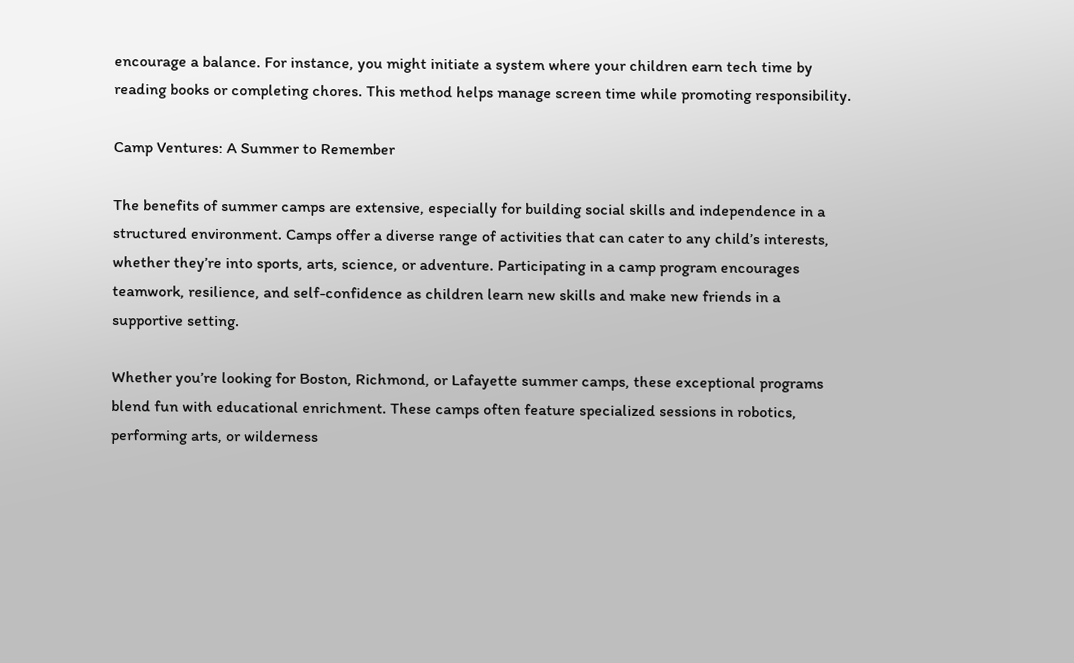encourage a balance. For instance, you might initiate a system where your children earn tech time by reading books or completing chores. This method helps manage screen time while promoting responsibility.

Camp Ventures: A Summer to Remember

The benefits of summer camps are extensive, especially for building social skills and independence in a structured environment. Camps offer a diverse range of activities that can cater to any child’s interests, whether they’re into sports, arts, science, or adventure. Participating in a camp program encourages teamwork, resilience, and self-confidence as children learn new skills and make new friends in a supportive setting.

Whether you’re looking for Boston, Richmond, or Lafayette summer camps, these exceptional programs blend fun with educational enrichment. These camps often feature specialized sessions in robotics, performing arts, or wilderness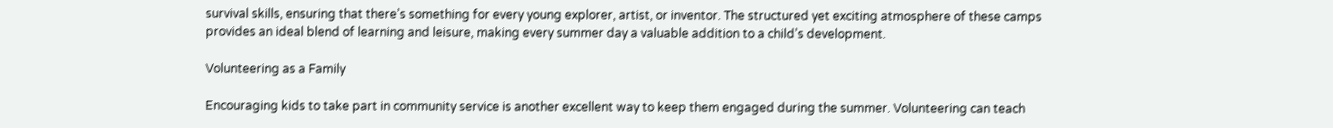survival skills, ensuring that there’s something for every young explorer, artist, or inventor. The structured yet exciting atmosphere of these camps provides an ideal blend of learning and leisure, making every summer day a valuable addition to a child’s development.

Volunteering as a Family

Encouraging kids to take part in community service is another excellent way to keep them engaged during the summer. Volunteering can teach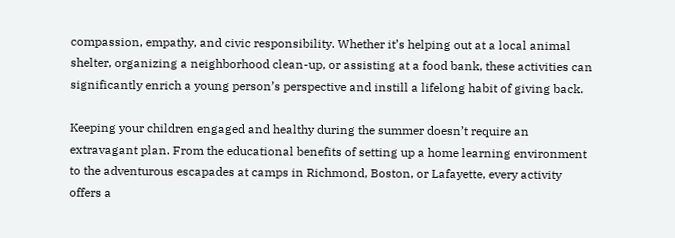compassion, empathy, and civic responsibility. Whether it’s helping out at a local animal shelter, organizing a neighborhood clean-up, or assisting at a food bank, these activities can significantly enrich a young person’s perspective and instill a lifelong habit of giving back.

Keeping your children engaged and healthy during the summer doesn’t require an extravagant plan. From the educational benefits of setting up a home learning environment to the adventurous escapades at camps in Richmond, Boston, or Lafayette, every activity offers a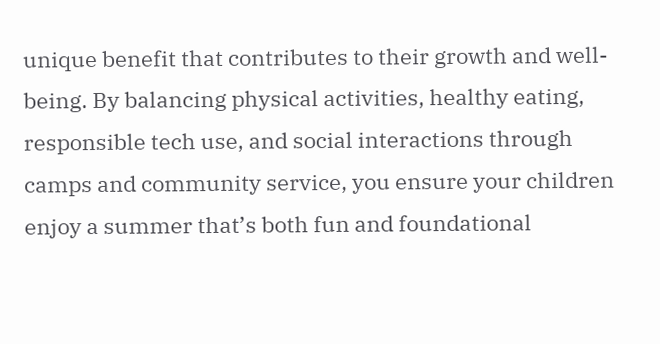unique benefit that contributes to their growth and well-being. By balancing physical activities, healthy eating, responsible tech use, and social interactions through camps and community service, you ensure your children enjoy a summer that’s both fun and foundational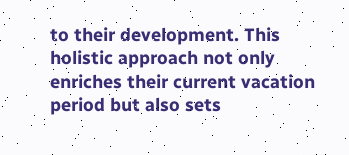to their development. This holistic approach not only enriches their current vacation period but also sets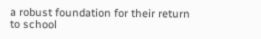a robust foundation for their return to school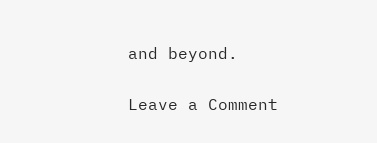and beyond.

Leave a Comment